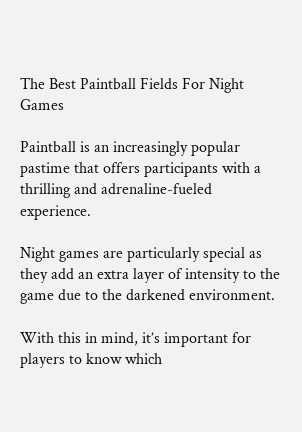The Best Paintball Fields For Night Games

Paintball is an increasingly popular pastime that offers participants with a thrilling and adrenaline-fueled experience.

Night games are particularly special as they add an extra layer of intensity to the game due to the darkened environment.

With this in mind, it’s important for players to know which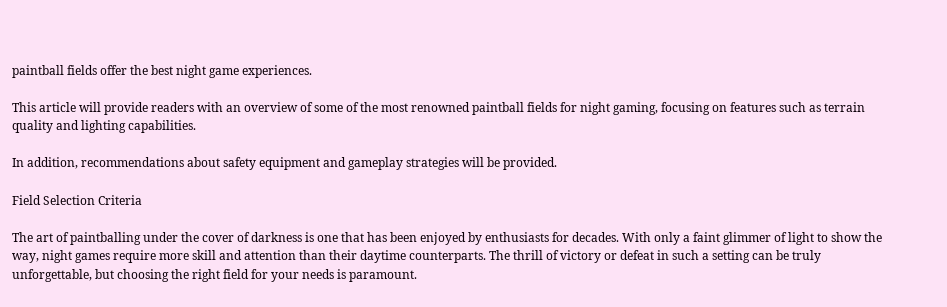paintball fields offer the best night game experiences.

This article will provide readers with an overview of some of the most renowned paintball fields for night gaming, focusing on features such as terrain quality and lighting capabilities.

In addition, recommendations about safety equipment and gameplay strategies will be provided.

Field Selection Criteria

The art of paintballing under the cover of darkness is one that has been enjoyed by enthusiasts for decades. With only a faint glimmer of light to show the way, night games require more skill and attention than their daytime counterparts. The thrill of victory or defeat in such a setting can be truly unforgettable, but choosing the right field for your needs is paramount.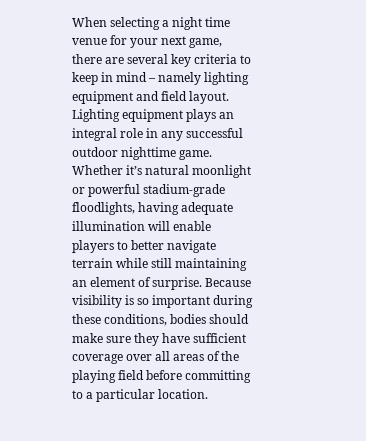When selecting a night time venue for your next game, there are several key criteria to keep in mind – namely lighting equipment and field layout. Lighting equipment plays an integral role in any successful outdoor nighttime game. Whether it’s natural moonlight or powerful stadium-grade floodlights, having adequate illumination will enable players to better navigate terrain while still maintaining an element of surprise. Because visibility is so important during these conditions, bodies should make sure they have sufficient coverage over all areas of the playing field before committing to a particular location.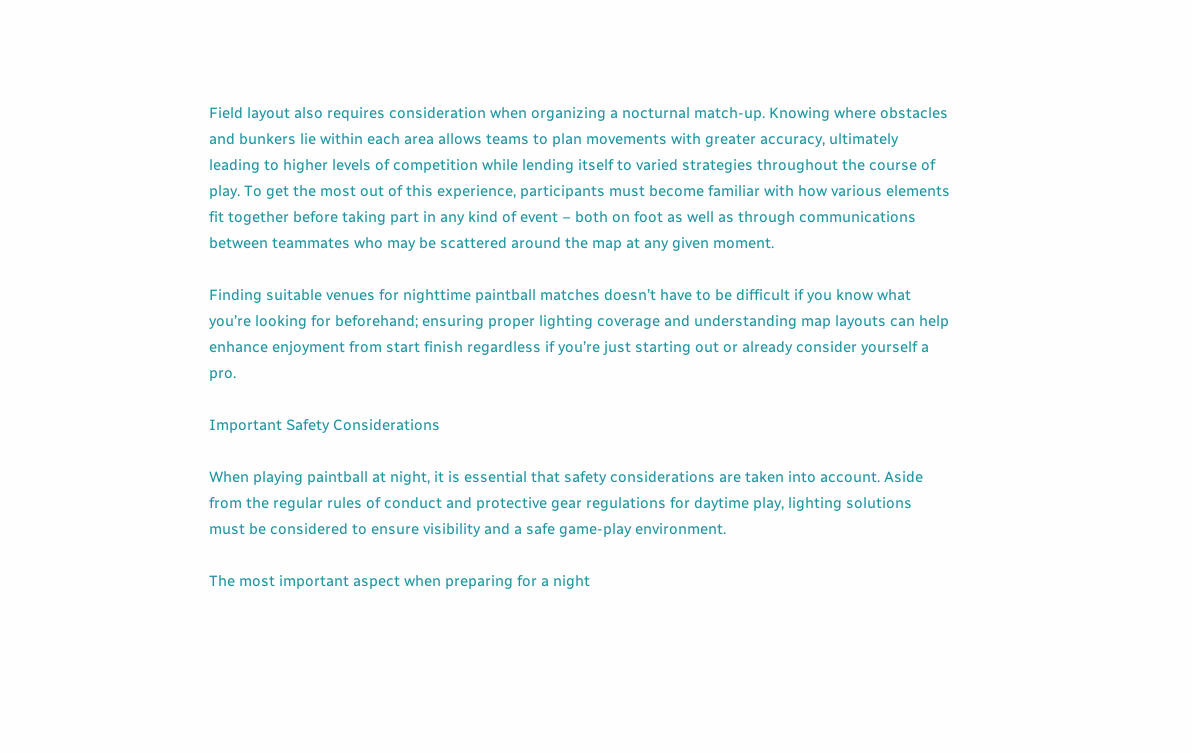Field layout also requires consideration when organizing a nocturnal match-up. Knowing where obstacles and bunkers lie within each area allows teams to plan movements with greater accuracy, ultimately leading to higher levels of competition while lending itself to varied strategies throughout the course of play. To get the most out of this experience, participants must become familiar with how various elements fit together before taking part in any kind of event – both on foot as well as through communications between teammates who may be scattered around the map at any given moment.

Finding suitable venues for nighttime paintball matches doesn’t have to be difficult if you know what you’re looking for beforehand; ensuring proper lighting coverage and understanding map layouts can help enhance enjoyment from start finish regardless if you’re just starting out or already consider yourself a pro.

Important Safety Considerations

When playing paintball at night, it is essential that safety considerations are taken into account. Aside from the regular rules of conduct and protective gear regulations for daytime play, lighting solutions must be considered to ensure visibility and a safe game-play environment.

The most important aspect when preparing for a night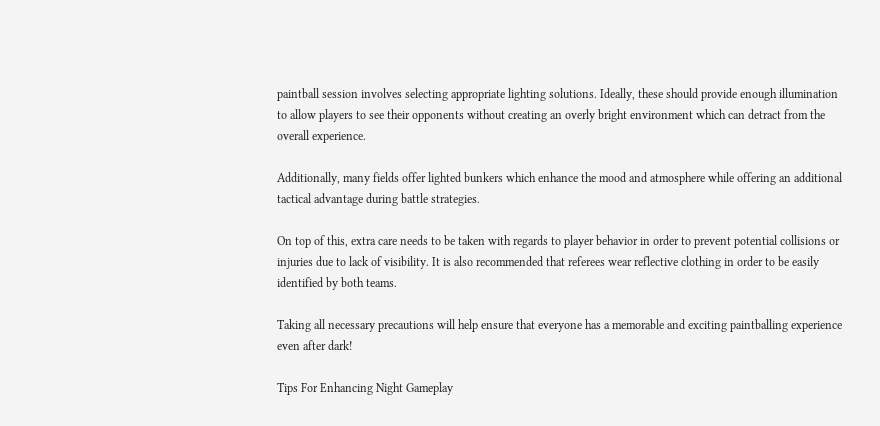paintball session involves selecting appropriate lighting solutions. Ideally, these should provide enough illumination to allow players to see their opponents without creating an overly bright environment which can detract from the overall experience.

Additionally, many fields offer lighted bunkers which enhance the mood and atmosphere while offering an additional tactical advantage during battle strategies.

On top of this, extra care needs to be taken with regards to player behavior in order to prevent potential collisions or injuries due to lack of visibility. It is also recommended that referees wear reflective clothing in order to be easily identified by both teams.

Taking all necessary precautions will help ensure that everyone has a memorable and exciting paintballing experience even after dark!

Tips For Enhancing Night Gameplay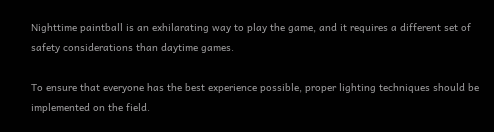Nighttime paintball is an exhilarating way to play the game, and it requires a different set of safety considerations than daytime games.

To ensure that everyone has the best experience possible, proper lighting techniques should be implemented on the field.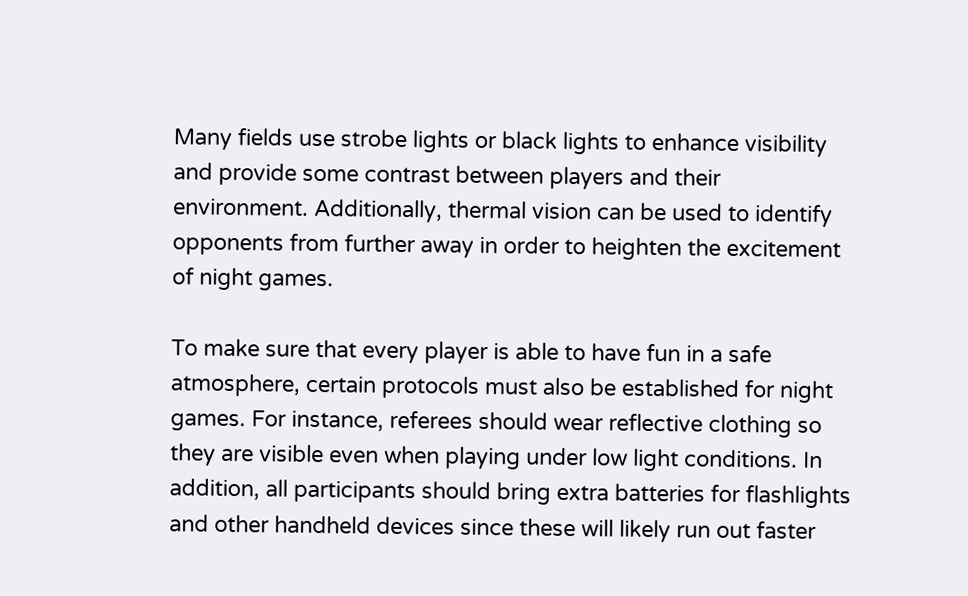Many fields use strobe lights or black lights to enhance visibility and provide some contrast between players and their environment. Additionally, thermal vision can be used to identify opponents from further away in order to heighten the excitement of night games.

To make sure that every player is able to have fun in a safe atmosphere, certain protocols must also be established for night games. For instance, referees should wear reflective clothing so they are visible even when playing under low light conditions. In addition, all participants should bring extra batteries for flashlights and other handheld devices since these will likely run out faster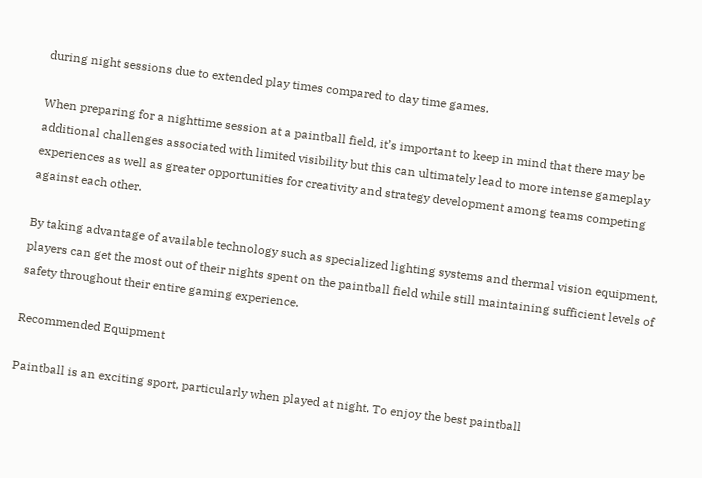during night sessions due to extended play times compared to day time games.

When preparing for a nighttime session at a paintball field, it’s important to keep in mind that there may be additional challenges associated with limited visibility but this can ultimately lead to more intense gameplay experiences as well as greater opportunities for creativity and strategy development among teams competing against each other.

By taking advantage of available technology such as specialized lighting systems and thermal vision equipment, players can get the most out of their nights spent on the paintball field while still maintaining sufficient levels of safety throughout their entire gaming experience.

Recommended Equipment

Paintball is an exciting sport, particularly when played at night. To enjoy the best paintball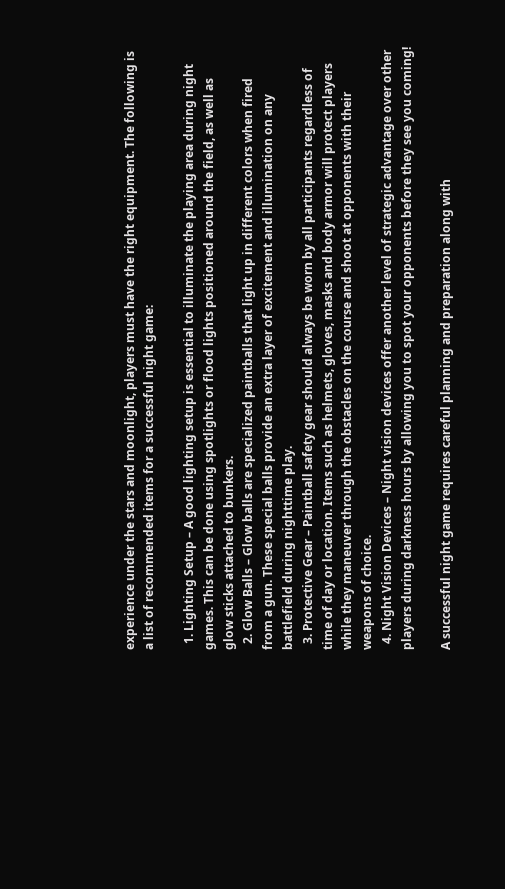experience under the stars and moonlight, players must have the right equipment. The following is a list of recommended items for a successful night game:

  1. Lighting Setup – A good lighting setup is essential to illuminate the playing area during night games. This can be done using spotlights or flood lights positioned around the field, as well as glow sticks attached to bunkers.
  2. Glow Balls – Glow balls are specialized paintballs that light up in different colors when fired from a gun. These special balls provide an extra layer of excitement and illumination on any battlefield during nighttime play.
  3. Protective Gear – Paintball safety gear should always be worn by all participants regardless of time of day or location. Items such as helmets, gloves, masks and body armor will protect players while they maneuver through the obstacles on the course and shoot at opponents with their weapons of choice.
  4. Night Vision Devices – Night vision devices offer another level of strategic advantage over other players during darkness hours by allowing you to spot your opponents before they see you coming!

A successful night game requires careful planning and preparation along with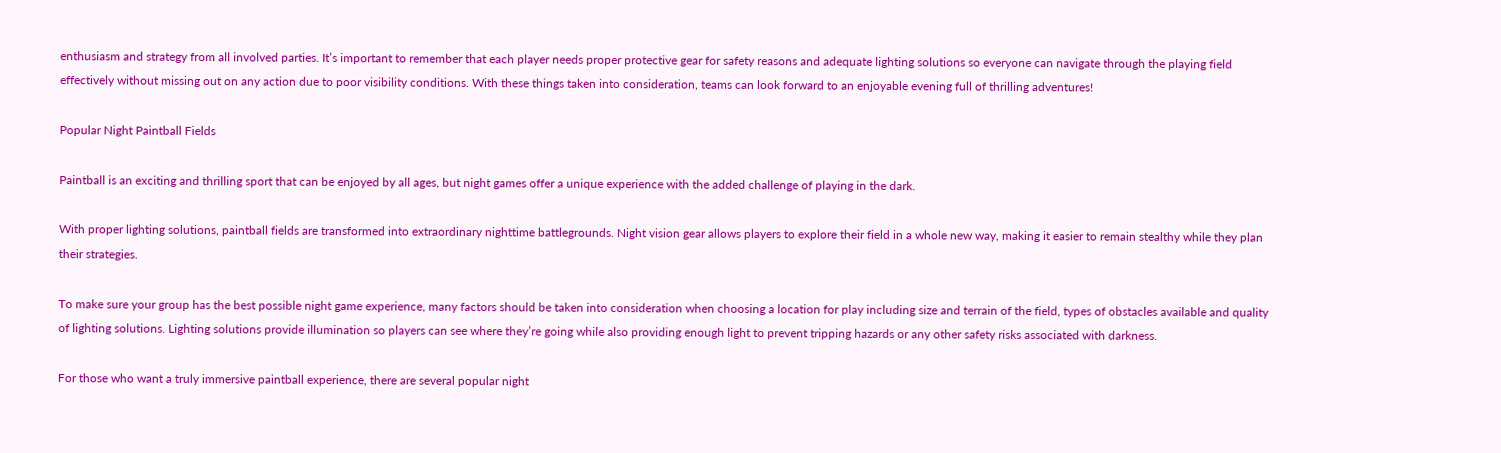enthusiasm and strategy from all involved parties. It’s important to remember that each player needs proper protective gear for safety reasons and adequate lighting solutions so everyone can navigate through the playing field effectively without missing out on any action due to poor visibility conditions. With these things taken into consideration, teams can look forward to an enjoyable evening full of thrilling adventures!

Popular Night Paintball Fields

Paintball is an exciting and thrilling sport that can be enjoyed by all ages, but night games offer a unique experience with the added challenge of playing in the dark.

With proper lighting solutions, paintball fields are transformed into extraordinary nighttime battlegrounds. Night vision gear allows players to explore their field in a whole new way, making it easier to remain stealthy while they plan their strategies.

To make sure your group has the best possible night game experience, many factors should be taken into consideration when choosing a location for play including size and terrain of the field, types of obstacles available and quality of lighting solutions. Lighting solutions provide illumination so players can see where they’re going while also providing enough light to prevent tripping hazards or any other safety risks associated with darkness.

For those who want a truly immersive paintball experience, there are several popular night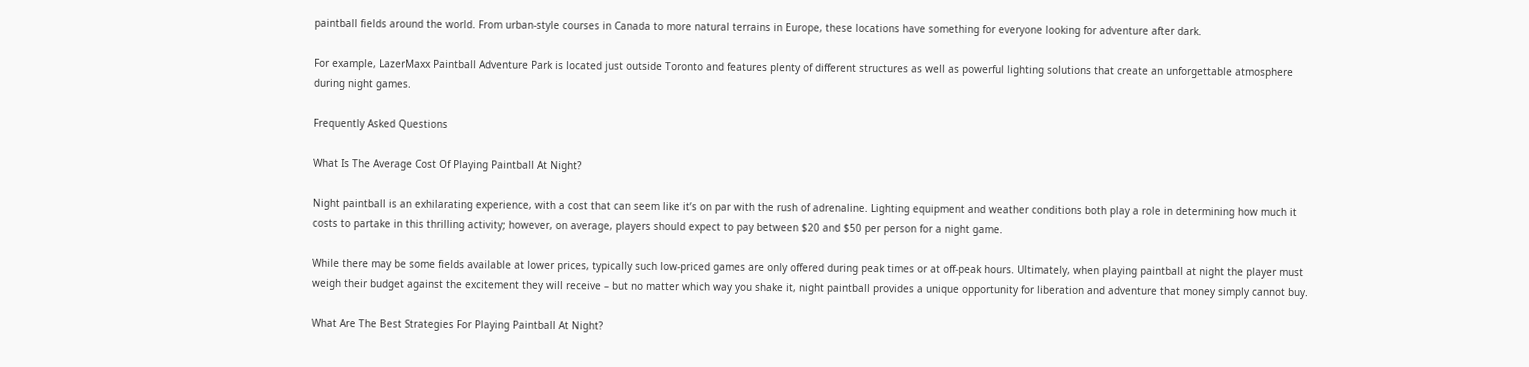paintball fields around the world. From urban-style courses in Canada to more natural terrains in Europe, these locations have something for everyone looking for adventure after dark.

For example, LazerMaxx Paintball Adventure Park is located just outside Toronto and features plenty of different structures as well as powerful lighting solutions that create an unforgettable atmosphere during night games.

Frequently Asked Questions

What Is The Average Cost Of Playing Paintball At Night?

Night paintball is an exhilarating experience, with a cost that can seem like it’s on par with the rush of adrenaline. Lighting equipment and weather conditions both play a role in determining how much it costs to partake in this thrilling activity; however, on average, players should expect to pay between $20 and $50 per person for a night game.

While there may be some fields available at lower prices, typically such low-priced games are only offered during peak times or at off-peak hours. Ultimately, when playing paintball at night the player must weigh their budget against the excitement they will receive – but no matter which way you shake it, night paintball provides a unique opportunity for liberation and adventure that money simply cannot buy.

What Are The Best Strategies For Playing Paintball At Night?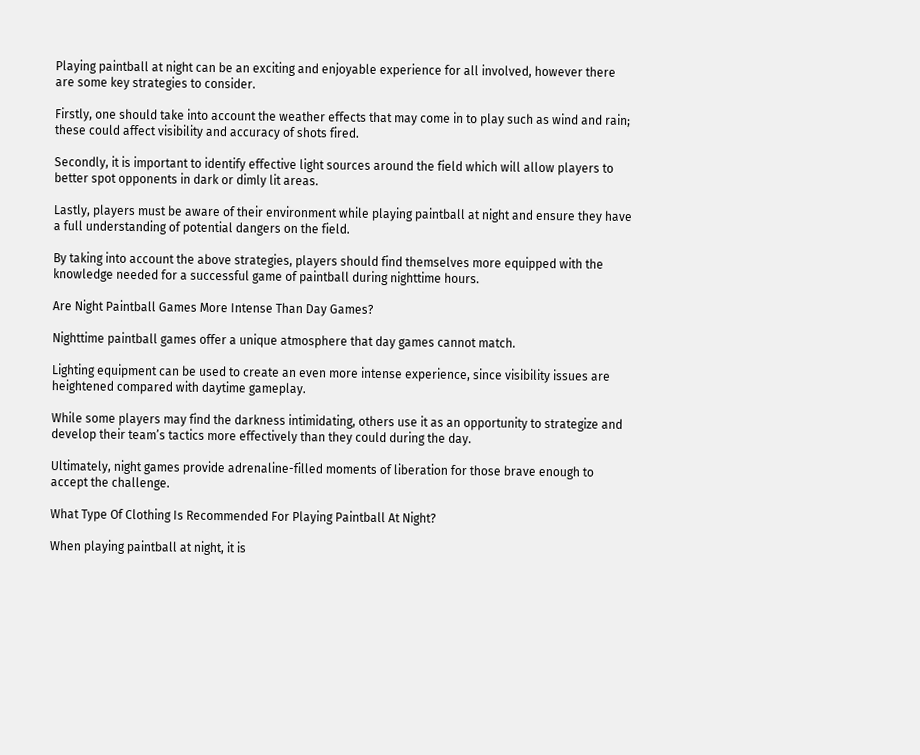Playing paintball at night can be an exciting and enjoyable experience for all involved, however there are some key strategies to consider.

Firstly, one should take into account the weather effects that may come in to play such as wind and rain; these could affect visibility and accuracy of shots fired.

Secondly, it is important to identify effective light sources around the field which will allow players to better spot opponents in dark or dimly lit areas.

Lastly, players must be aware of their environment while playing paintball at night and ensure they have a full understanding of potential dangers on the field.

By taking into account the above strategies, players should find themselves more equipped with the knowledge needed for a successful game of paintball during nighttime hours.

Are Night Paintball Games More Intense Than Day Games?

Nighttime paintball games offer a unique atmosphere that day games cannot match.

Lighting equipment can be used to create an even more intense experience, since visibility issues are heightened compared with daytime gameplay.

While some players may find the darkness intimidating, others use it as an opportunity to strategize and develop their team’s tactics more effectively than they could during the day.

Ultimately, night games provide adrenaline-filled moments of liberation for those brave enough to accept the challenge.

What Type Of Clothing Is Recommended For Playing Paintball At Night?

When playing paintball at night, it is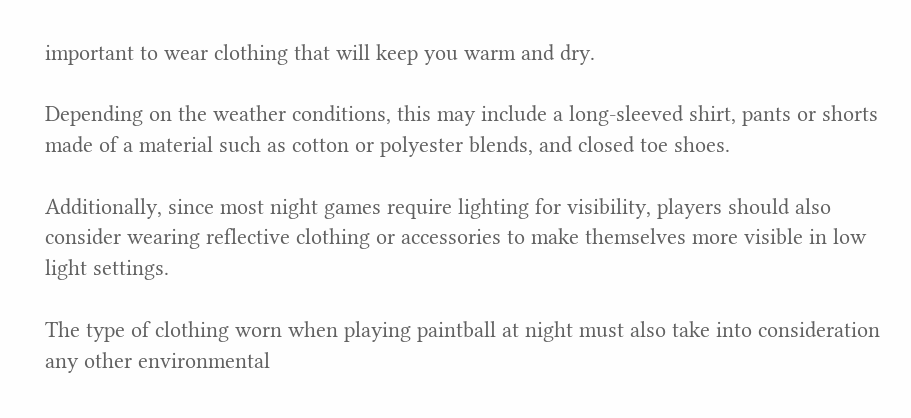important to wear clothing that will keep you warm and dry.

Depending on the weather conditions, this may include a long-sleeved shirt, pants or shorts made of a material such as cotton or polyester blends, and closed toe shoes.

Additionally, since most night games require lighting for visibility, players should also consider wearing reflective clothing or accessories to make themselves more visible in low light settings.

The type of clothing worn when playing paintball at night must also take into consideration any other environmental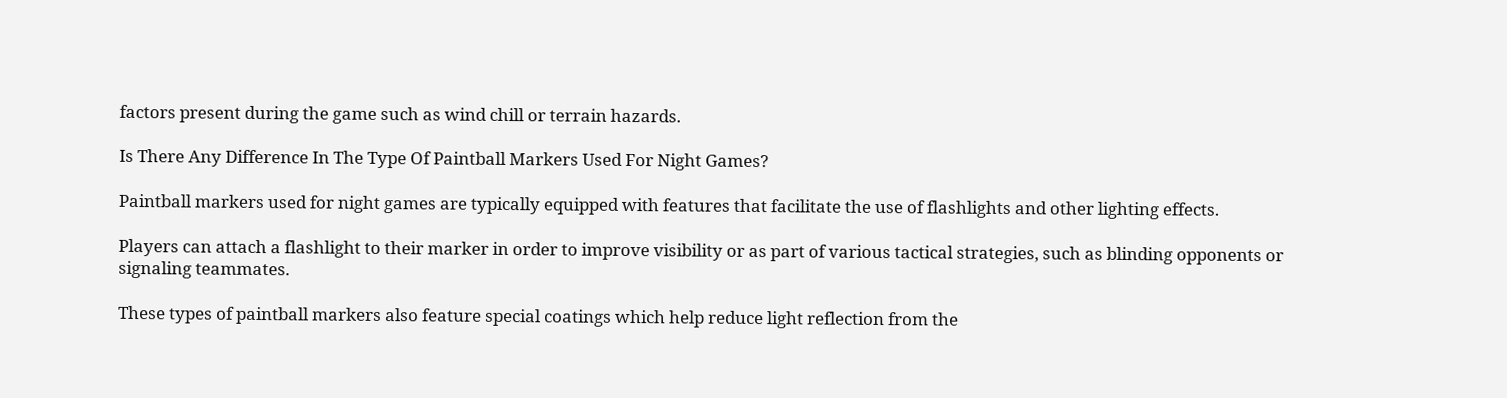factors present during the game such as wind chill or terrain hazards.

Is There Any Difference In The Type Of Paintball Markers Used For Night Games?

Paintball markers used for night games are typically equipped with features that facilitate the use of flashlights and other lighting effects.

Players can attach a flashlight to their marker in order to improve visibility or as part of various tactical strategies, such as blinding opponents or signaling teammates.

These types of paintball markers also feature special coatings which help reduce light reflection from the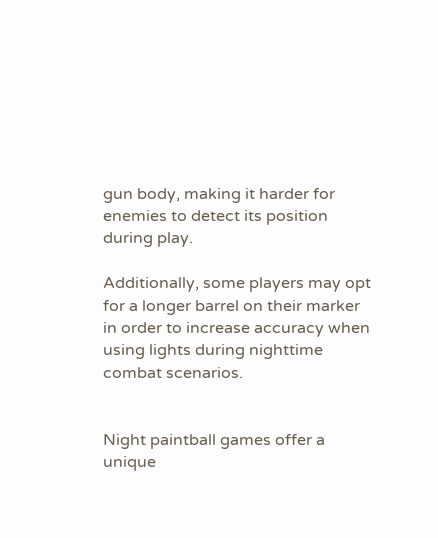gun body, making it harder for enemies to detect its position during play.

Additionally, some players may opt for a longer barrel on their marker in order to increase accuracy when using lights during nighttime combat scenarios.


Night paintball games offer a unique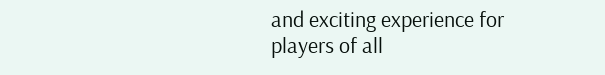and exciting experience for players of all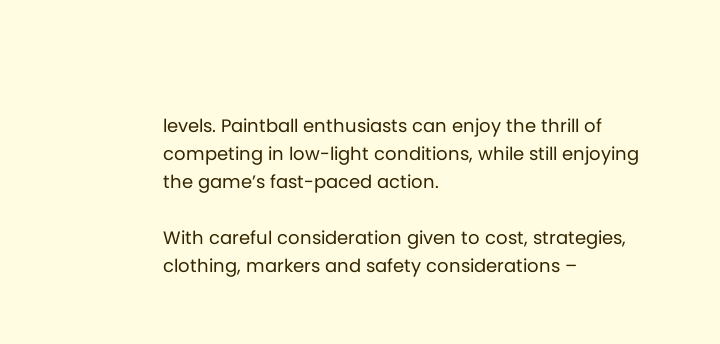levels. Paintball enthusiasts can enjoy the thrill of competing in low-light conditions, while still enjoying the game’s fast-paced action.

With careful consideration given to cost, strategies, clothing, markers and safety considerations –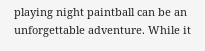playing night paintball can be an unforgettable adventure. While it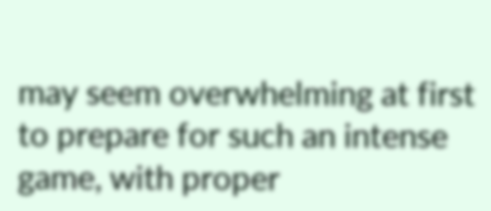may seem overwhelming at first to prepare for such an intense game, with proper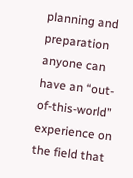planning and preparation anyone can have an “out-of-this-world” experience on the field that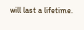will last a lifetime.